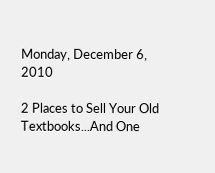Monday, December 6, 2010

2 Places to Sell Your Old Textbooks...And One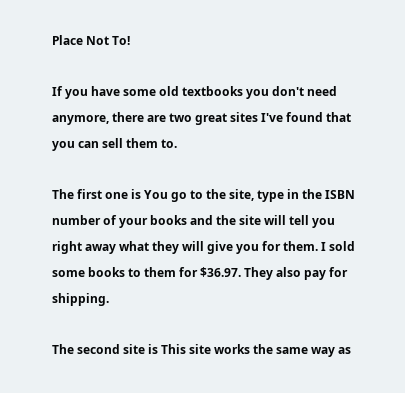Place Not To!

If you have some old textbooks you don't need anymore, there are two great sites I've found that you can sell them to.

The first one is You go to the site, type in the ISBN number of your books and the site will tell you right away what they will give you for them. I sold some books to them for $36.97. They also pay for shipping.

The second site is This site works the same way as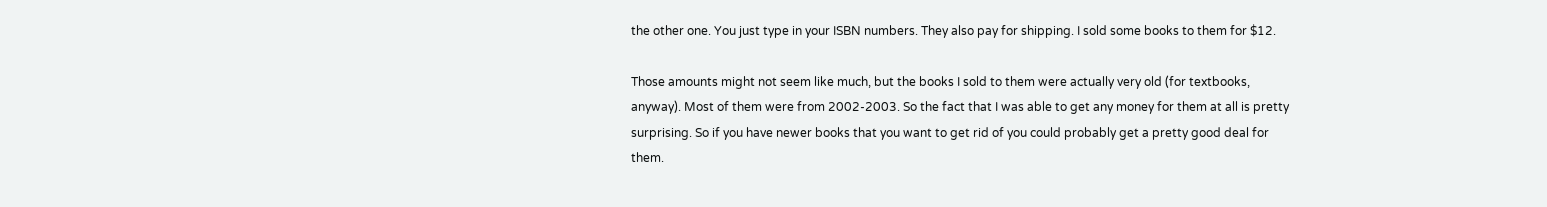the other one. You just type in your ISBN numbers. They also pay for shipping. I sold some books to them for $12.

Those amounts might not seem like much, but the books I sold to them were actually very old (for textbooks, anyway). Most of them were from 2002-2003. So the fact that I was able to get any money for them at all is pretty surprising. So if you have newer books that you want to get rid of you could probably get a pretty good deal for them.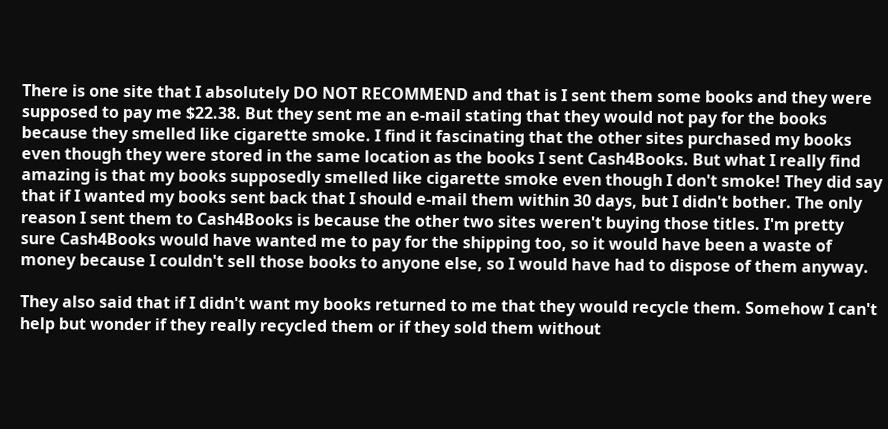There is one site that I absolutely DO NOT RECOMMEND and that is I sent them some books and they were supposed to pay me $22.38. But they sent me an e-mail stating that they would not pay for the books because they smelled like cigarette smoke. I find it fascinating that the other sites purchased my books even though they were stored in the same location as the books I sent Cash4Books. But what I really find amazing is that my books supposedly smelled like cigarette smoke even though I don't smoke! They did say that if I wanted my books sent back that I should e-mail them within 30 days, but I didn't bother. The only reason I sent them to Cash4Books is because the other two sites weren't buying those titles. I'm pretty sure Cash4Books would have wanted me to pay for the shipping too, so it would have been a waste of money because I couldn't sell those books to anyone else, so I would have had to dispose of them anyway.

They also said that if I didn't want my books returned to me that they would recycle them. Somehow I can't help but wonder if they really recycled them or if they sold them without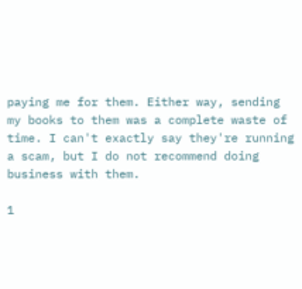paying me for them. Either way, sending my books to them was a complete waste of time. I can't exactly say they're running a scam, but I do not recommend doing business with them.

1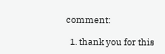comment:

  1. thank you for this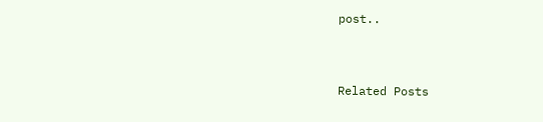post..



Related Posts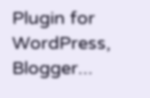Plugin for WordPress, Blogger...